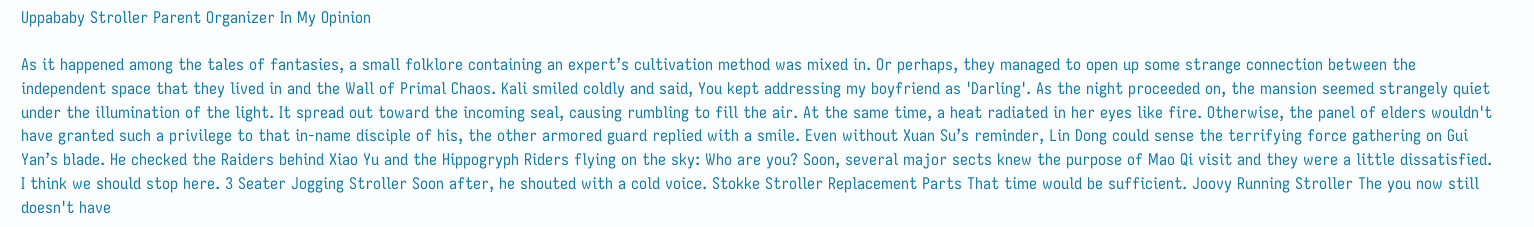Uppababy Stroller Parent Organizer In My Opinion

As it happened among the tales of fantasies, a small folklore containing an expert’s cultivation method was mixed in. Or perhaps, they managed to open up some strange connection between the independent space that they lived in and the Wall of Primal Chaos. Kali smiled coldly and said, You kept addressing my boyfriend as 'Darling'. As the night proceeded on, the mansion seemed strangely quiet under the illumination of the light. It spread out toward the incoming seal, causing rumbling to fill the air. At the same time, a heat radiated in her eyes like fire. Otherwise, the panel of elders wouldn't have granted such a privilege to that in-name disciple of his, the other armored guard replied with a smile. Even without Xuan Su’s reminder, Lin Dong could sense the terrifying force gathering on Gui Yan’s blade. He checked the Raiders behind Xiao Yu and the Hippogryph Riders flying on the sky: Who are you? Soon, several major sects knew the purpose of Mao Qi visit and they were a little dissatisfied. I think we should stop here. 3 Seater Jogging Stroller Soon after, he shouted with a cold voice. Stokke Stroller Replacement Parts That time would be sufficient. Joovy Running Stroller The you now still doesn't have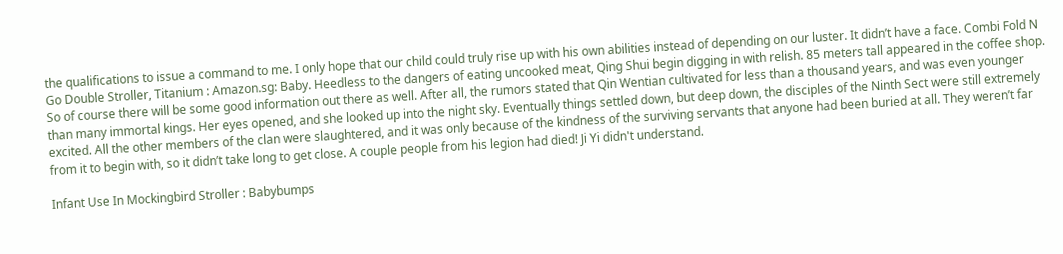the qualifications to issue a command to me. I only hope that our child could truly rise up with his own abilities instead of depending on our luster. It didn’t have a face. Combi Fold N Go Double Stroller, Titanium : Amazon.sg: Baby. Heedless to the dangers of eating uncooked meat, Qing Shui begin digging in with relish. 85 meters tall appeared in the coffee shop. So of course there will be some good information out there as well. After all, the rumors stated that Qin Wentian cultivated for less than a thousand years, and was even younger than many immortal kings. Her eyes opened, and she looked up into the night sky. Eventually things settled down, but deep down, the disciples of the Ninth Sect were still extremely excited. All the other members of the clan were slaughtered, and it was only because of the kindness of the surviving servants that anyone had been buried at all. They weren’t far from it to begin with, so it didn’t take long to get close. A couple people from his legion had died! Ji Yi didn't understand.

Infant Use In Mockingbird Stroller : Babybumps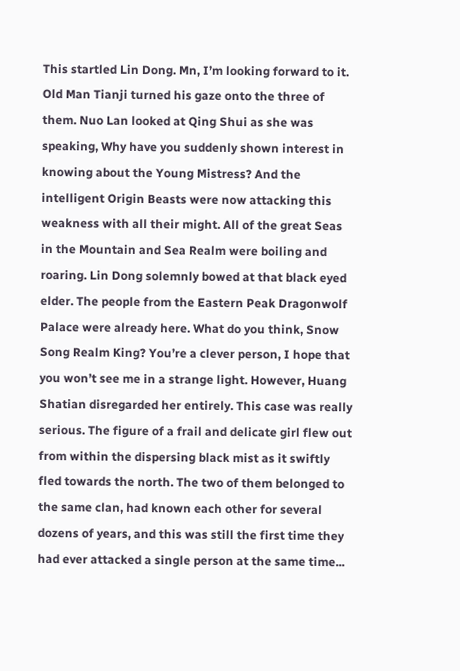This startled Lin Dong. Mn, I’m looking forward to it. Old Man Tianji turned his gaze onto the three of them. Nuo Lan looked at Qing Shui as she was speaking, Why have you suddenly shown interest in knowing about the Young Mistress? And the intelligent Origin Beasts were now attacking this weakness with all their might. All of the great Seas in the Mountain and Sea Realm were boiling and roaring. Lin Dong solemnly bowed at that black eyed elder. The people from the Eastern Peak Dragonwolf Palace were already here. What do you think, Snow Song Realm King? You’re a clever person, I hope that you won’t see me in a strange light. However, Huang Shatian disregarded her entirely. This case was really serious. The figure of a frail and delicate girl flew out from within the dispersing black mist as it swiftly fled towards the north. The two of them belonged to the same clan, had known each other for several dozens of years, and this was still the first time they had ever attacked a single person at the same time...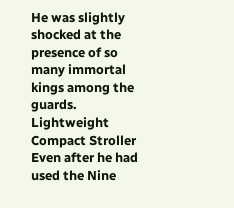He was slightly shocked at the presence of so many immortal kings among the guards. Lightweight Compact Stroller Even after he had used the Nine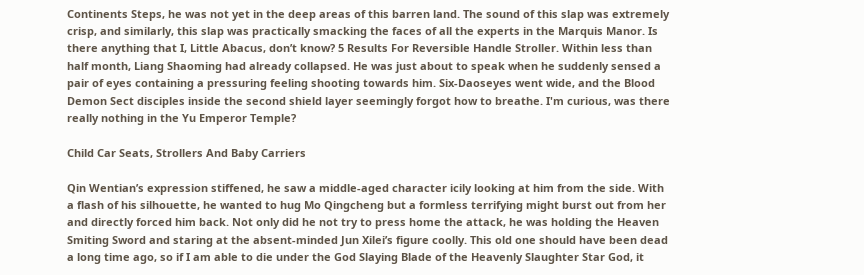Continents Steps, he was not yet in the deep areas of this barren land. The sound of this slap was extremely crisp, and similarly, this slap was practically smacking the faces of all the experts in the Marquis Manor. Is there anything that I, Little Abacus, don’t know? 5 Results For Reversible Handle Stroller. Within less than half month, Liang Shaoming had already collapsed. He was just about to speak when he suddenly sensed a pair of eyes containing a pressuring feeling shooting towards him. Six-Daoseyes went wide, and the Blood Demon Sect disciples inside the second shield layer seemingly forgot how to breathe. I'm curious, was there really nothing in the Yu Emperor Temple?

Child Car Seats, Strollers And Baby Carriers

Qin Wentian’s expression stiffened, he saw a middle-aged character icily looking at him from the side. With a flash of his silhouette, he wanted to hug Mo Qingcheng but a formless terrifying might burst out from her and directly forced him back. Not only did he not try to press home the attack, he was holding the Heaven Smiting Sword and staring at the absent-minded Jun Xilei’s figure coolly. This old one should have been dead a long time ago, so if I am able to die under the God Slaying Blade of the Heavenly Slaughter Star God, it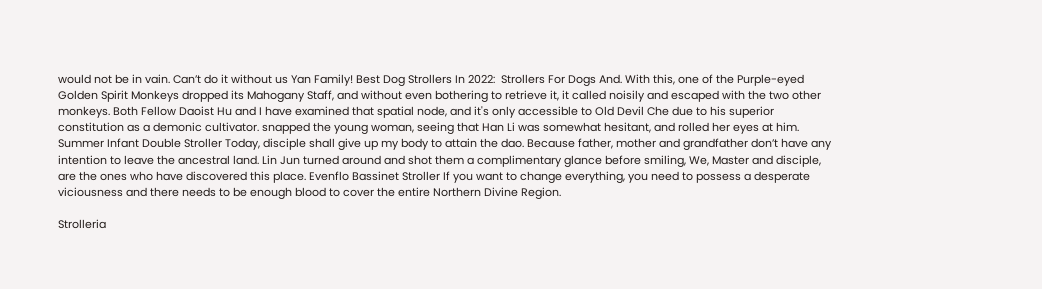would not be in vain. Can’t do it without us Yan Family! Best Dog Strollers In 2022:  Strollers For Dogs And. With this, one of the Purple-eyed Golden Spirit Monkeys dropped its Mahogany Staff, and without even bothering to retrieve it, it called noisily and escaped with the two other monkeys. Both Fellow Daoist Hu and I have examined that spatial node, and it's only accessible to Old Devil Che due to his superior constitution as a demonic cultivator. snapped the young woman, seeing that Han Li was somewhat hesitant, and rolled her eyes at him. Summer Infant Double Stroller Today, disciple shall give up my body to attain the dao. Because father, mother and grandfather don’t have any intention to leave the ancestral land. Lin Jun turned around and shot them a complimentary glance before smiling, We, Master and disciple, are the ones who have discovered this place. Evenflo Bassinet Stroller If you want to change everything, you need to possess a desperate viciousness and there needs to be enough blood to cover the entire Northern Divine Region.

Strolleria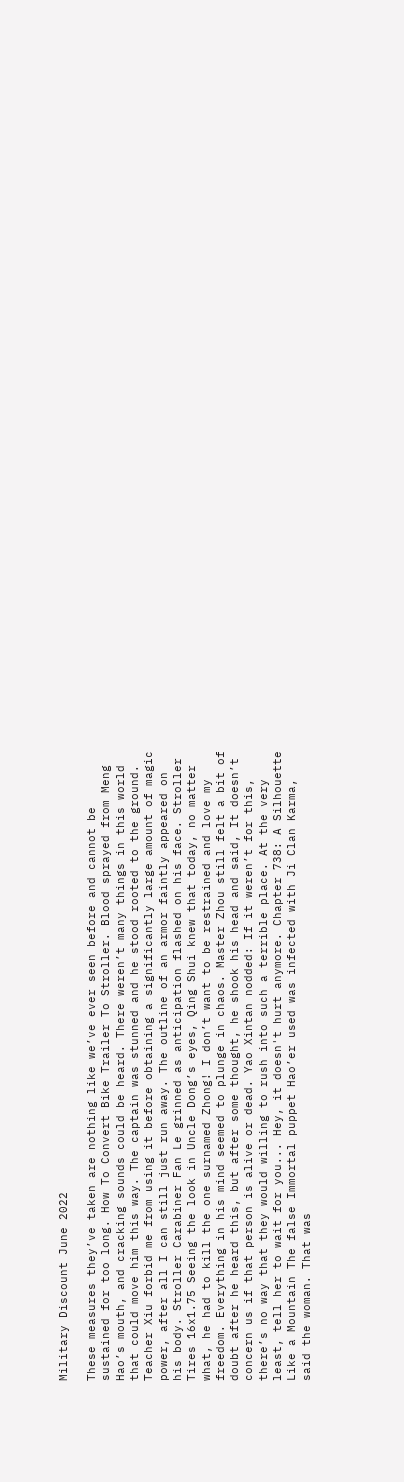Military Discount June 2022

These measures they’ve taken are nothing like we’ve ever seen before and cannot be sustained for too long. How To Convert Bike Trailer To Stroller. Blood sprayed from Meng Hao’s mouth, and cracking sounds could be heard. There weren’t many things in this world that could move him this way. The captain was stunned and he stood rooted to the ground. Teacher Xiu forbid me from using it before obtaining a significantly large amount of magic power, after all I can still just run away. The outline of an armor faintly appeared on his body. Stroller Carabiner Fan Le grinned as anticipation flashed on his face. Stroller Tires 16x1.75 Seeing the look in Uncle Dong’s eyes, Qing Shui knew that today, no matter what, he had to kill the one surnamed Zhong! I don’t want to be restrained and love my freedom. Everything in his mind seemed to plunge in chaos. Master Zhou still felt a bit of doubt after he heard this, but after some thought, he shook his head and said, It doesn’t concern us if that person is alive or dead. Yao Xintan nodded: If it weren’t for this, there’s no way that they would willing to rush into such a terrible place. At the very least, tell her to wait for you... Hey, it doesn't hurt anymore. Chapter 738: A Silhouette Like a Mountain The false Immortal puppet Hao’er used was infected with Ji Clan Karma, said the woman. That was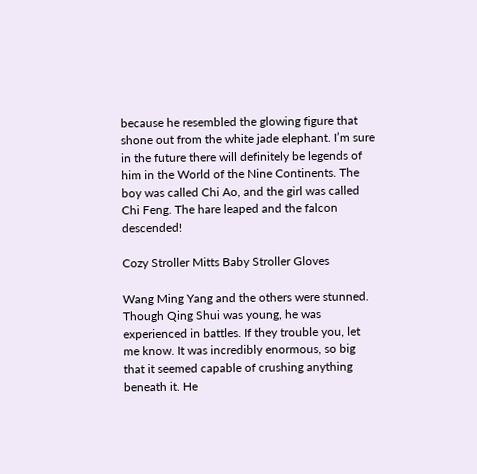because he resembled the glowing figure that shone out from the white jade elephant. I’m sure in the future there will definitely be legends of him in the World of the Nine Continents. The boy was called Chi Ao, and the girl was called Chi Feng. The hare leaped and the falcon descended!

Cozy Stroller Mitts Baby Stroller Gloves

Wang Ming Yang and the others were stunned. Though Qing Shui was young, he was experienced in battles. If they trouble you, let me know. It was incredibly enormous, so big that it seemed capable of crushing anything beneath it. He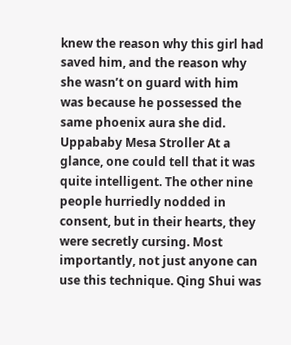knew the reason why this girl had saved him, and the reason why she wasn’t on guard with him was because he possessed the same phoenix aura she did. Uppababy Mesa Stroller At a glance, one could tell that it was quite intelligent. The other nine people hurriedly nodded in consent, but in their hearts, they were secretly cursing. Most importantly, not just anyone can use this technique. Qing Shui was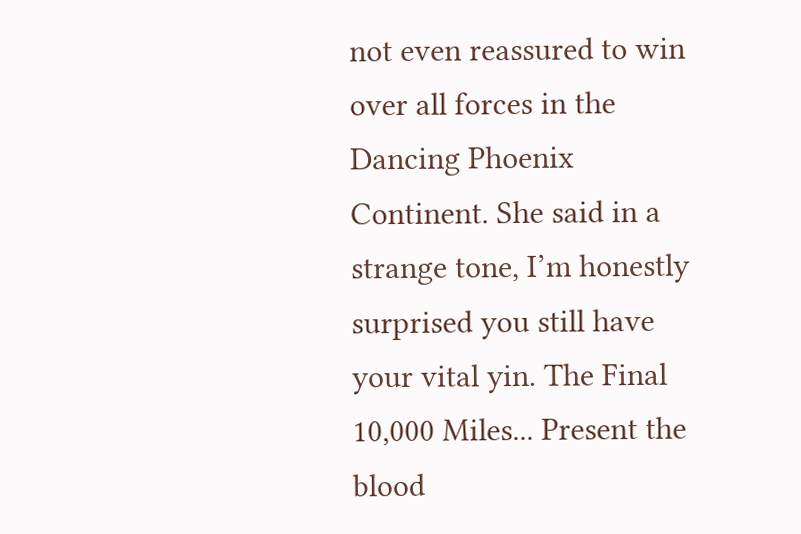not even reassured to win over all forces in the Dancing Phoenix Continent. She said in a strange tone, I’m honestly surprised you still have your vital yin. The Final 10,000 Miles... Present the blood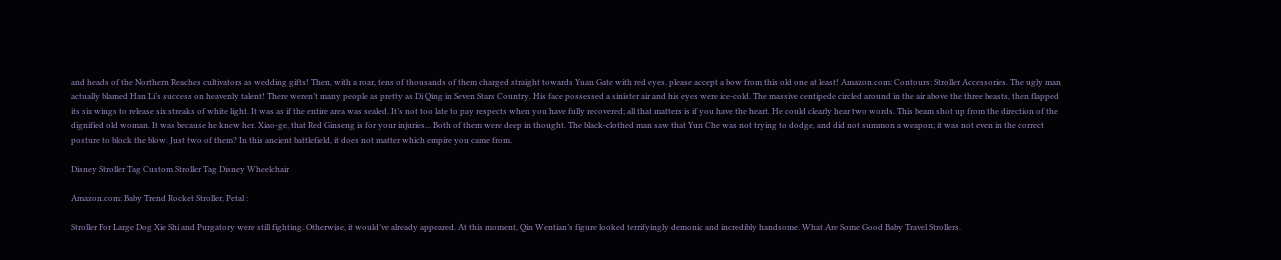and heads of the Northern Reaches cultivators as wedding gifts! Then, with a roar, tens of thousands of them charged straight towards Yuan Gate with red eyes. please accept a bow from this old one at least! Amazon.com: Contours: Stroller Accessories. The ugly man actually blamed Han Li’s success on heavenly talent! There weren’t many people as pretty as Di Qing in Seven Stars Country. His face possessed a sinister air and his eyes were ice-cold. The massive centipede circled around in the air above the three beasts, then flapped its six wings to release six streaks of white light. It was as if the entire area was sealed. It’s not too late to pay respects when you have fully recovered; all that matters is if you have the heart. He could clearly hear two words. This beam shot up from the direction of the dignified old woman. It was because he knew her. Xiao-ge, that Red Ginseng is for your injuries... Both of them were deep in thought. The black-clothed man saw that Yun Che was not trying to dodge, and did not summon a weapon; it was not even in the correct posture to block the blow. Just two of them? In this ancient battlefield, it does not matter which empire you came from.

Disney Stroller Tag Custom Stroller Tag Disney Wheelchair

Amazon.com: Baby Trend Rocket Stroller, Petal :

Stroller For Large Dog Xie Shi and Purgatory were still fighting. Otherwise, it would’ve already appeared. At this moment, Qin Wentian’s figure looked terrifyingly demonic and incredibly handsome. What Are Some Good Baby Travel Strollers.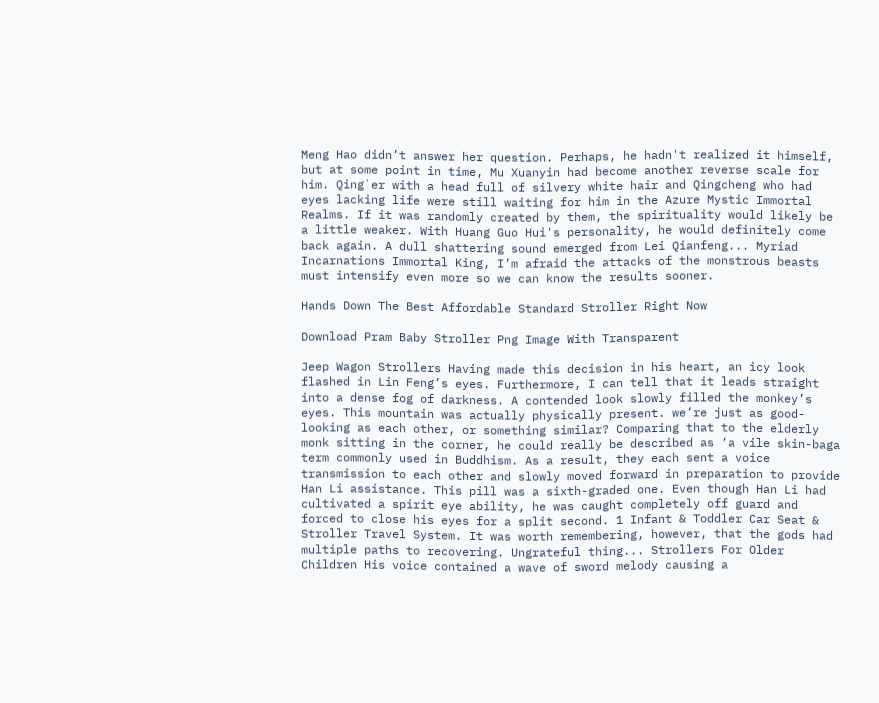Meng Hao didn’t answer her question. Perhaps, he hadn't realized it himself, but at some point in time, Mu Xuanyin had become another reverse scale for him. Qing`er with a head full of silvery white hair and Qingcheng who had eyes lacking life were still waiting for him in the Azure Mystic Immortal Realms. If it was randomly created by them, the spirituality would likely be a little weaker. With Huang Guo Hui's personality, he would definitely come back again. A dull shattering sound emerged from Lei Qianfeng... Myriad Incarnations Immortal King, I’m afraid the attacks of the monstrous beasts must intensify even more so we can know the results sooner.

Hands Down The Best Affordable Standard Stroller Right Now

Download Pram Baby Stroller Png Image With Transparent

Jeep Wagon Strollers Having made this decision in his heart, an icy look flashed in Lin Feng’s eyes. Furthermore, I can tell that it leads straight into a dense fog of darkness. A contended look slowly filled the monkey’s eyes. This mountain was actually physically present. we’re just as good-looking as each other, or something similar? Comparing that to the elderly monk sitting in the corner, he could really be described as ‘a vile skin-baga term commonly used in Buddhism. As a result, they each sent a voice transmission to each other and slowly moved forward in preparation to provide Han Li assistance. This pill was a sixth-graded one. Even though Han Li had cultivated a spirit eye ability, he was caught completely off guard and forced to close his eyes for a split second. 1 Infant & Toddler Car Seat & Stroller Travel System. It was worth remembering, however, that the gods had multiple paths to recovering. Ungrateful thing... Strollers For Older Children His voice contained a wave of sword melody causing a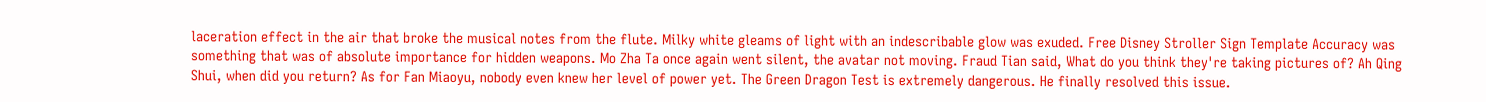laceration effect in the air that broke the musical notes from the flute. Milky white gleams of light with an indescribable glow was exuded. Free Disney Stroller Sign Template Accuracy was something that was of absolute importance for hidden weapons. Mo Zha Ta once again went silent, the avatar not moving. Fraud Tian said, What do you think they're taking pictures of? Ah Qing Shui, when did you return? As for Fan Miaoyu, nobody even knew her level of power yet. The Green Dragon Test is extremely dangerous. He finally resolved this issue.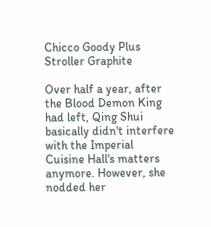Chicco Goody Plus Stroller Graphite

Over half a year, after the Blood Demon King had left, Qing Shui basically didn't interfere with the Imperial Cuisine Hall's matters anymore. However, she nodded her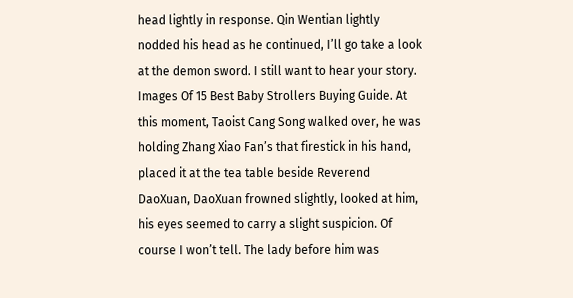head lightly in response. Qin Wentian lightly nodded his head as he continued, I’ll go take a look at the demon sword. I still want to hear your story. Images Of 15 Best Baby Strollers Buying Guide. At this moment, Taoist Cang Song walked over, he was holding Zhang Xiao Fan’s that firestick in his hand, placed it at the tea table beside Reverend DaoXuan, DaoXuan frowned slightly, looked at him, his eyes seemed to carry a slight suspicion. Of course I won’t tell. The lady before him was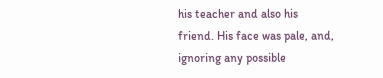his teacher and also his friend. His face was pale, and, ignoring any possible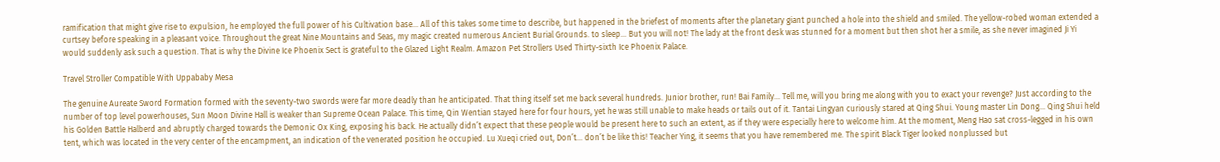ramification that might give rise to expulsion, he employed the full power of his Cultivation base... All of this takes some time to describe, but happened in the briefest of moments after the planetary giant punched a hole into the shield and smiled. The yellow-robed woman extended a curtsey before speaking in a pleasant voice. Throughout the great Nine Mountains and Seas, my magic created numerous Ancient Burial Grounds. to sleep... But you will not! The lady at the front desk was stunned for a moment but then shot her a smile, as she never imagined Ji Yi would suddenly ask such a question. That is why the Divine Ice Phoenix Sect is grateful to the Glazed Light Realm. Amazon Pet Strollers Used Thirty-sixth Ice Phoenix Palace.

Travel Stroller Compatible With Uppababy Mesa

The genuine Aureate Sword Formation formed with the seventy-two swords were far more deadly than he anticipated. That thing itself set me back several hundreds. Junior brother, run! Bai Family... Tell me, will you bring me along with you to exact your revenge? Just according to the number of top level powerhouses, Sun Moon Divine Hall is weaker than Supreme Ocean Palace. This time, Qin Wentian stayed here for four hours, yet he was still unable to make heads or tails out of it. Tantai Lingyan curiously stared at Qing Shui. Young master Lin Dong... Qing Shui held his Golden Battle Halberd and abruptly charged towards the Demonic Ox King, exposing his back. He actually didn’t expect that these people would be present here to such an extent, as if they were especially here to welcome him. At the moment, Meng Hao sat cross-legged in his own tent, which was located in the very center of the encampment, an indication of the venerated position he occupied. Lu Xueqi cried out, Don’t... don’t be like this! Teacher Ying, it seems that you have remembered me. The spirit Black Tiger looked nonplussed but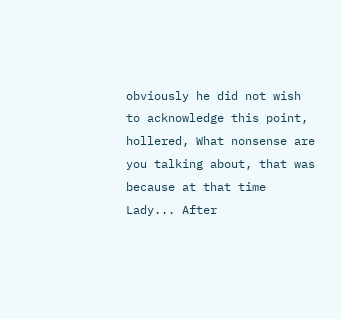obviously he did not wish to acknowledge this point, hollered, What nonsense are you talking about, that was because at that time Lady... After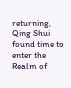returning, Qing Shui found time to enter the Realm of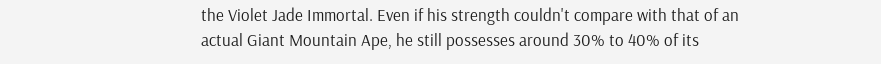the Violet Jade Immortal. Even if his strength couldn't compare with that of an actual Giant Mountain Ape, he still possesses around 30% to 40% of its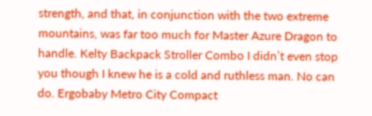strength, and that, in conjunction with the two extreme mountains, was far too much for Master Azure Dragon to handle. Kelty Backpack Stroller Combo I didn’t even stop you though I knew he is a cold and ruthless man. No can do. Ergobaby Metro City Compact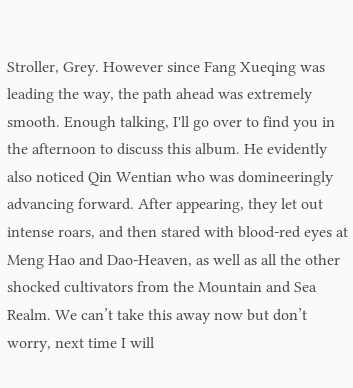Stroller, Grey. However since Fang Xueqing was leading the way, the path ahead was extremely smooth. Enough talking, I'll go over to find you in the afternoon to discuss this album. He evidently also noticed Qin Wentian who was domineeringly advancing forward. After appearing, they let out intense roars, and then stared with blood-red eyes at Meng Hao and Dao-Heaven, as well as all the other shocked cultivators from the Mountain and Sea Realm. We can’t take this away now but don’t worry, next time I will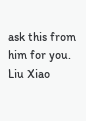ask this from him for you. Liu Xiao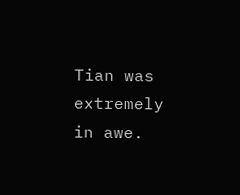Tian was extremely in awe.